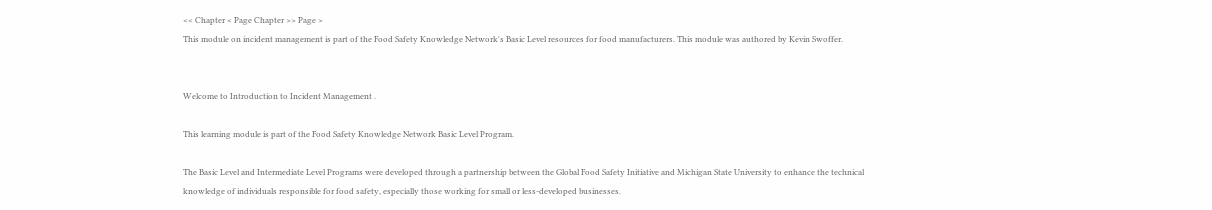<< Chapter < Page Chapter >> Page >
This module on incident management is part of the Food Safety Knowledge Network's Basic Level resources for food manufacturers. This module was authored by Kevin Swoffer.


Welcome to Introduction to Incident Management .

This learning module is part of the Food Safety Knowledge Network Basic Level Program.

The Basic Level and Intermediate Level Programs were developed through a partnership between the Global Food Safety Initiative and Michigan State University to enhance the technical knowledge of individuals responsible for food safety, especially those working for small or less-developed businesses.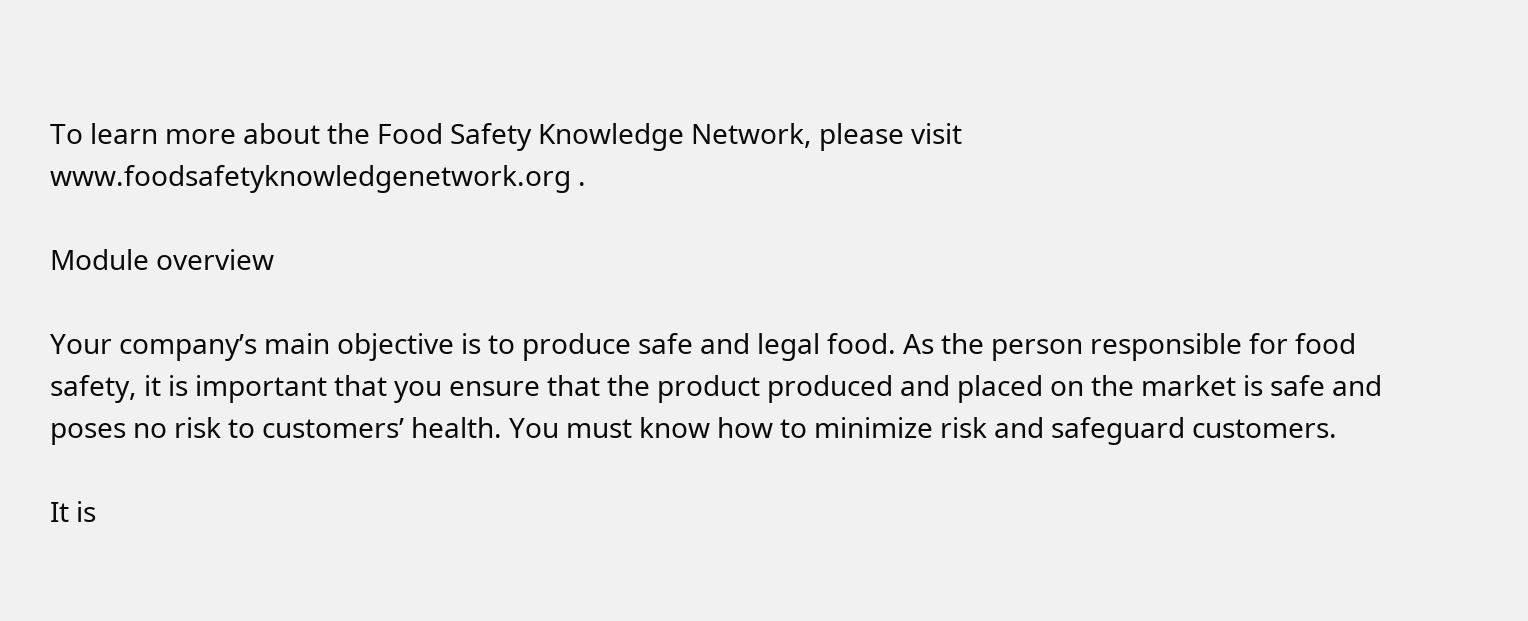To learn more about the Food Safety Knowledge Network, please visit www.foodsafetyknowledgenetwork.org .

Module overview

Your company’s main objective is to produce safe and legal food. As the person responsible for food safety, it is important that you ensure that the product produced and placed on the market is safe and poses no risk to customers’ health. You must know how to minimize risk and safeguard customers.

It is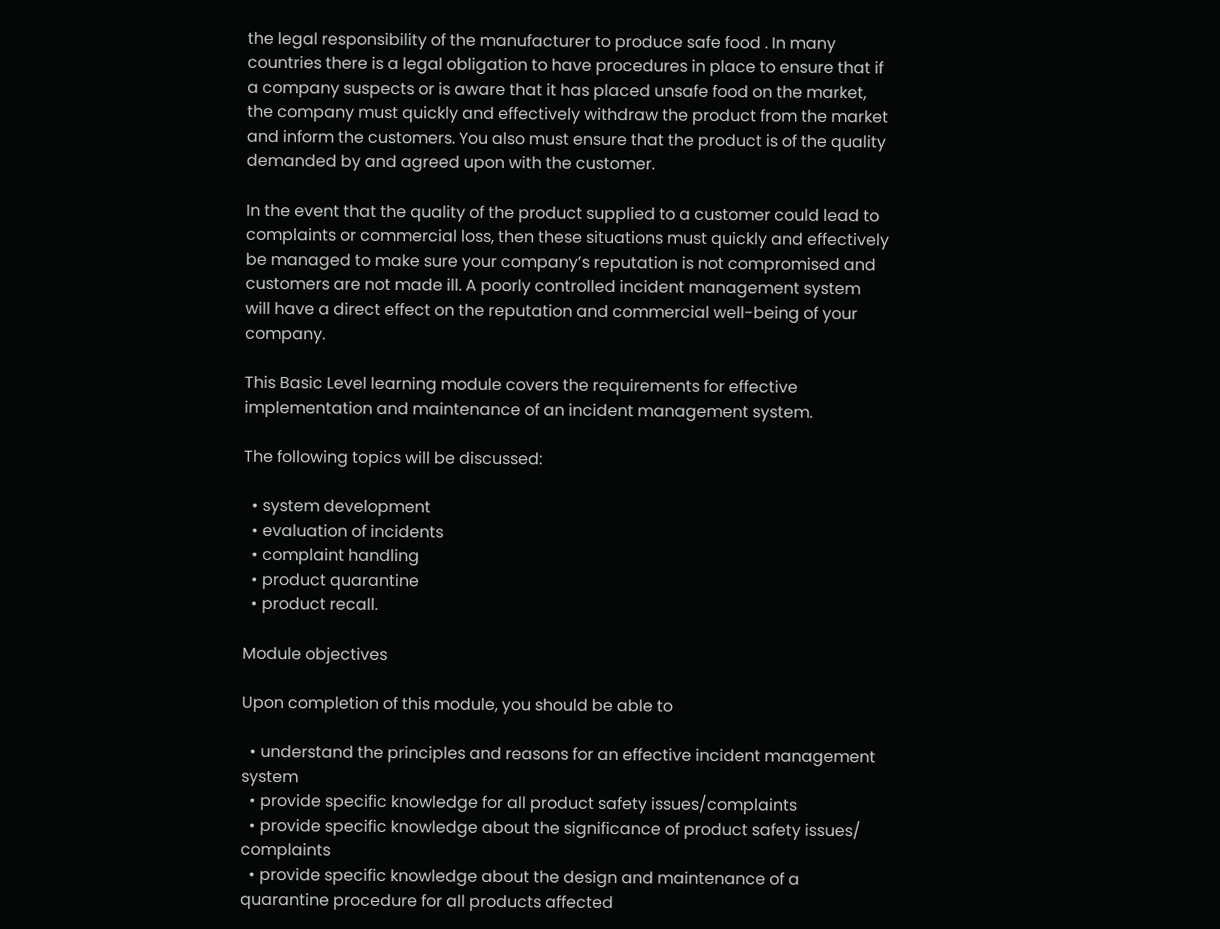the legal responsibility of the manufacturer to produce safe food . In many countries there is a legal obligation to have procedures in place to ensure that if a company suspects or is aware that it has placed unsafe food on the market, the company must quickly and effectively withdraw the product from the market and inform the customers. You also must ensure that the product is of the quality demanded by and agreed upon with the customer.

In the event that the quality of the product supplied to a customer could lead to complaints or commercial loss, then these situations must quickly and effectively be managed to make sure your company’s reputation is not compromised and customers are not made ill. A poorly controlled incident management system will have a direct effect on the reputation and commercial well-being of your company.

This Basic Level learning module covers the requirements for effective implementation and maintenance of an incident management system.

The following topics will be discussed:

  • system development
  • evaluation of incidents
  • complaint handling
  • product quarantine
  • product recall.

Module objectives

Upon completion of this module, you should be able to

  • understand the principles and reasons for an effective incident management system
  • provide specific knowledge for all product safety issues/complaints
  • provide specific knowledge about the significance of product safety issues/ complaints
  • provide specific knowledge about the design and maintenance of a quarantine procedure for all products affected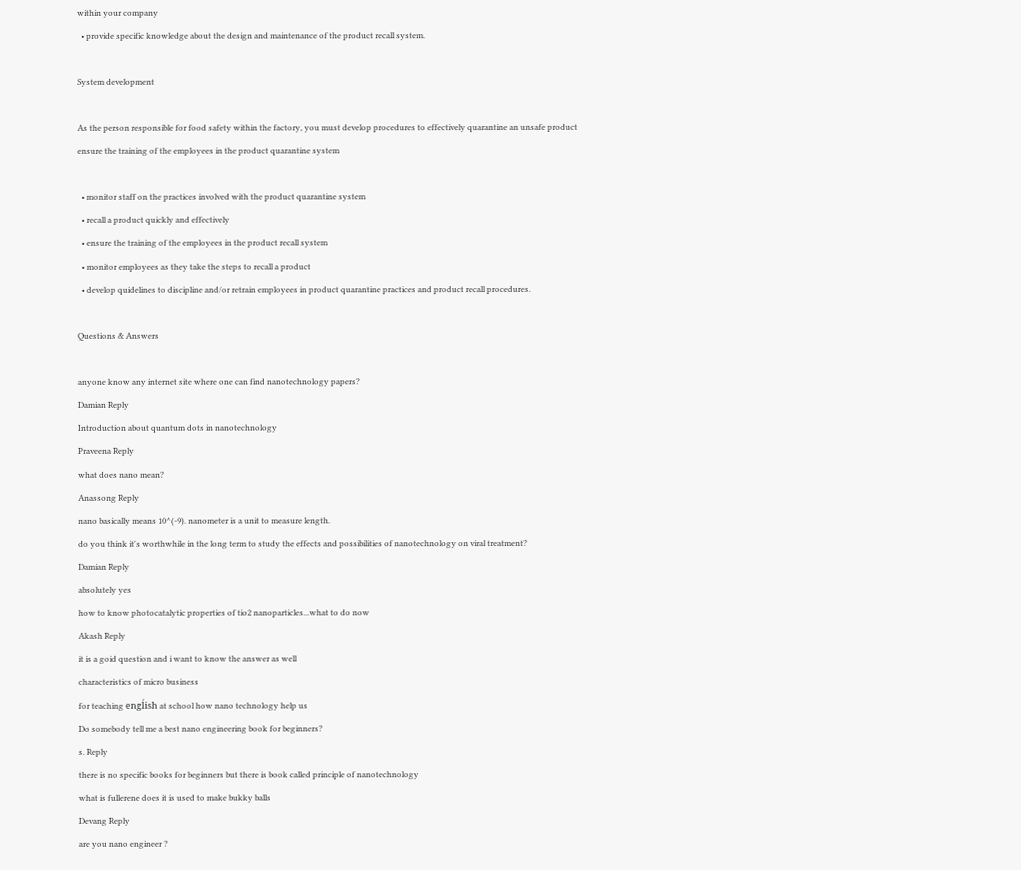within your company
  • provide specific knowledge about the design and maintenance of the product recall system.

System development

As the person responsible for food safety within the factory, you must develop procedures to effectively quarantine an unsafe product ensure the training of the employees in the product quarantine system

  • monitor staff on the practices involved with the product quarantine system
  • recall a product quickly and effectively
  • ensure the training of the employees in the product recall system
  • monitor employees as they take the steps to recall a product
  • develop quidelines to discipline and/or retrain employees in product quarantine practices and product recall procedures.

Questions & Answers

anyone know any internet site where one can find nanotechnology papers?
Damian Reply
Introduction about quantum dots in nanotechnology
Praveena Reply
what does nano mean?
Anassong Reply
nano basically means 10^(-9). nanometer is a unit to measure length.
do you think it's worthwhile in the long term to study the effects and possibilities of nanotechnology on viral treatment?
Damian Reply
absolutely yes
how to know photocatalytic properties of tio2 nanoparticles...what to do now
Akash Reply
it is a goid question and i want to know the answer as well
characteristics of micro business
for teaching engĺish at school how nano technology help us
Do somebody tell me a best nano engineering book for beginners?
s. Reply
there is no specific books for beginners but there is book called principle of nanotechnology
what is fullerene does it is used to make bukky balls
Devang Reply
are you nano engineer ?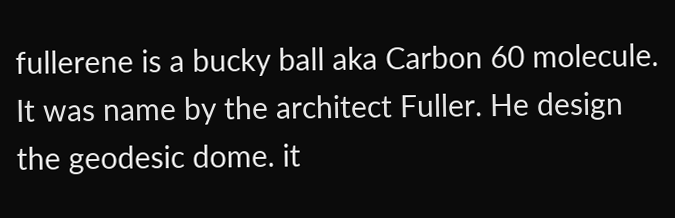fullerene is a bucky ball aka Carbon 60 molecule. It was name by the architect Fuller. He design the geodesic dome. it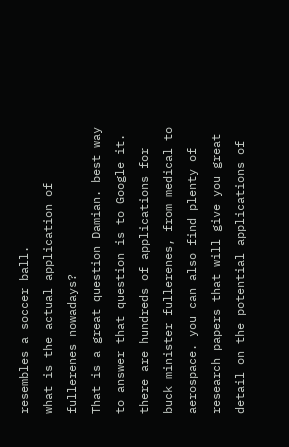resembles a soccer ball.
what is the actual application of fullerenes nowadays?
That is a great question Damian. best way to answer that question is to Google it. there are hundreds of applications for buck minister fullerenes, from medical to aerospace. you can also find plenty of research papers that will give you great detail on the potential applications of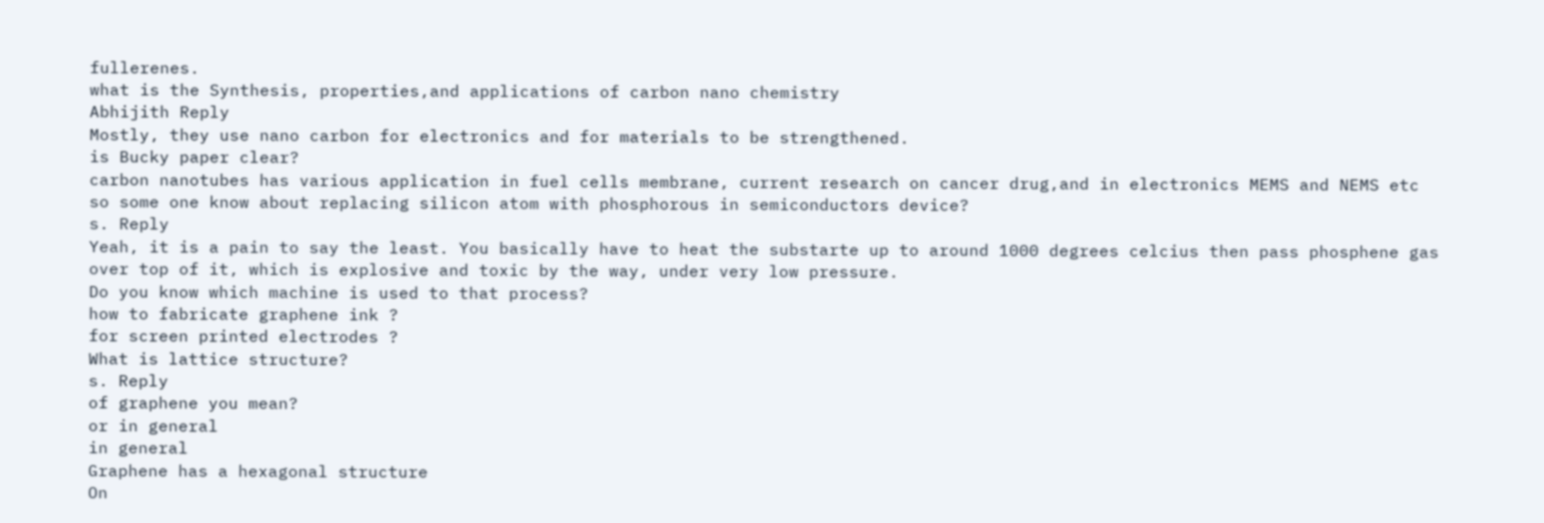fullerenes.
what is the Synthesis, properties,and applications of carbon nano chemistry
Abhijith Reply
Mostly, they use nano carbon for electronics and for materials to be strengthened.
is Bucky paper clear?
carbon nanotubes has various application in fuel cells membrane, current research on cancer drug,and in electronics MEMS and NEMS etc
so some one know about replacing silicon atom with phosphorous in semiconductors device?
s. Reply
Yeah, it is a pain to say the least. You basically have to heat the substarte up to around 1000 degrees celcius then pass phosphene gas over top of it, which is explosive and toxic by the way, under very low pressure.
Do you know which machine is used to that process?
how to fabricate graphene ink ?
for screen printed electrodes ?
What is lattice structure?
s. Reply
of graphene you mean?
or in general
in general
Graphene has a hexagonal structure
On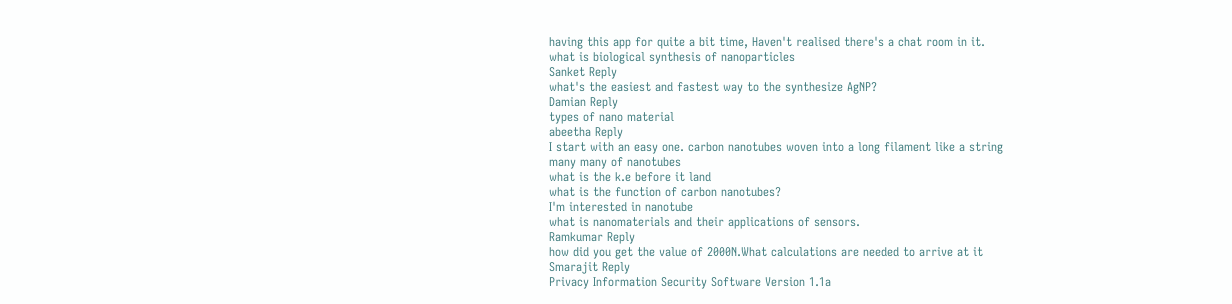having this app for quite a bit time, Haven't realised there's a chat room in it.
what is biological synthesis of nanoparticles
Sanket Reply
what's the easiest and fastest way to the synthesize AgNP?
Damian Reply
types of nano material
abeetha Reply
I start with an easy one. carbon nanotubes woven into a long filament like a string
many many of nanotubes
what is the k.e before it land
what is the function of carbon nanotubes?
I'm interested in nanotube
what is nanomaterials and their applications of sensors.
Ramkumar Reply
how did you get the value of 2000N.What calculations are needed to arrive at it
Smarajit Reply
Privacy Information Security Software Version 1.1a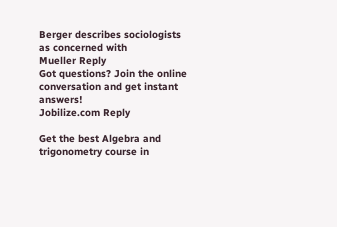Berger describes sociologists as concerned with
Mueller Reply
Got questions? Join the online conversation and get instant answers!
Jobilize.com Reply

Get the best Algebra and trigonometry course in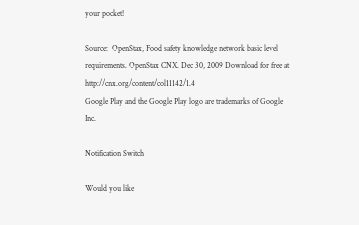your pocket!

Source:  OpenStax, Food safety knowledge network basic level requirements. OpenStax CNX. Dec 30, 2009 Download for free at http://cnx.org/content/col11142/1.4
Google Play and the Google Play logo are trademarks of Google Inc.

Notification Switch

Would you like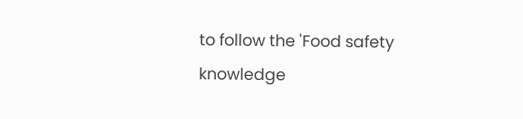to follow the 'Food safety knowledge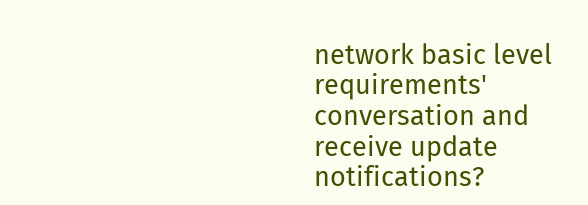network basic level requirements' conversation and receive update notifications?